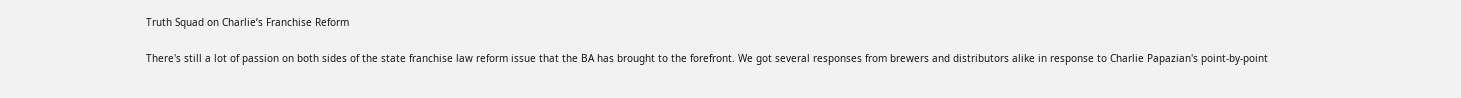Truth Squad on Charlie’s Franchise Reform

There's still a lot of passion on both sides of the state franchise law reform issue that the BA has brought to the forefront. We got several responses from brewers and distributors alike in response to Charlie Papazian's point-by-point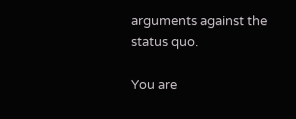arguments against the status quo.

You are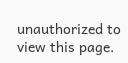unauthorized to view this page.